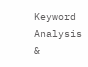Keyword Analysis &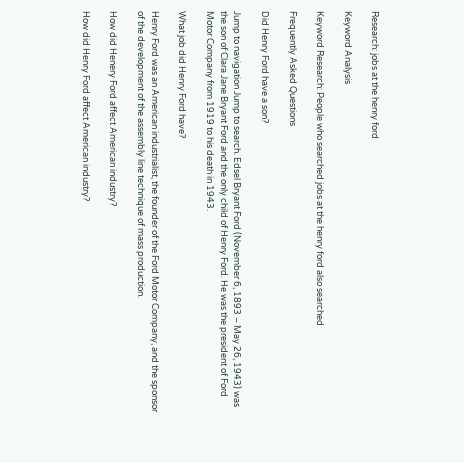Research: jobs at the henry ford

Keyword Analysis

Keyword Research: People who searched jobs at the henry ford also searched

Frequently Asked Questions

Did Henry Ford have a son?

Jump to navigation Jump to search. Edsel Bryant Ford (November 6, 1893 – May 26, 1943) was the son of Clara Jane Bryant Ford and the only child of Henry Ford. He was the president of Ford Motor Company from 1919 to his death in 1943.

What job did Henry Ford have?

Henry Ford was an American industrialist, the founder of the Ford Motor Company, and the sponsor of the development of the assembly line technique of mass production.

How did Henery Ford affect American industry?

How did Henry Ford affect American industry?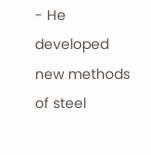- He developed new methods of steel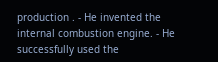production . - He invented the internal combustion engine. - He successfully used the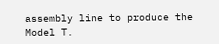assembly line to produce the Model T.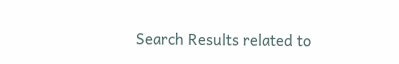Search Results related to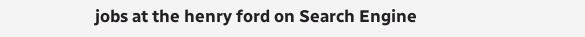jobs at the henry ford on Search Engine